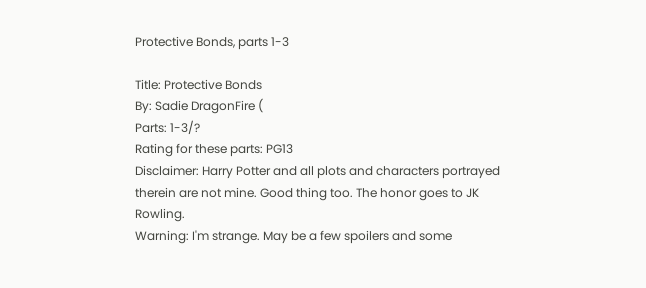Protective Bonds, parts 1-3

Title: Protective Bonds
By: Sadie DragonFire (
Parts: 1-3/?
Rating for these parts: PG13
Disclaimer: Harry Potter and all plots and characters portrayed therein are not mine. Good thing too. The honor goes to JK Rowling.
Warning: I'm strange. May be a few spoilers and some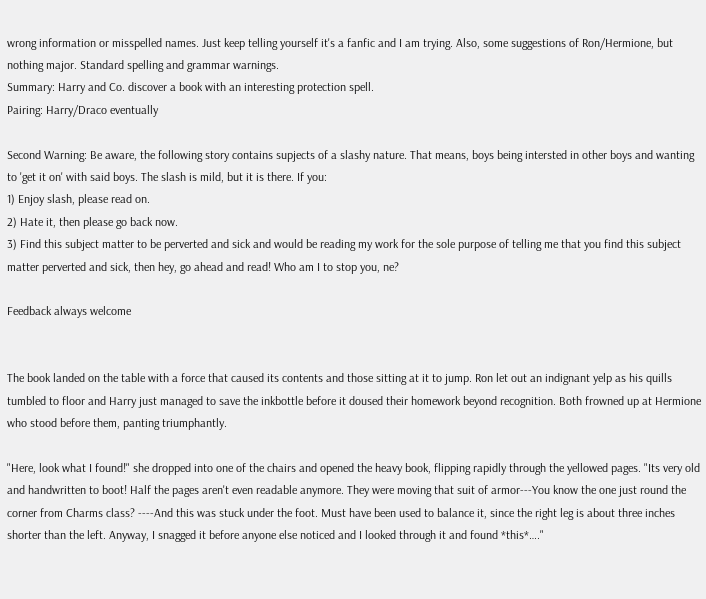wrong information or misspelled names. Just keep telling yourself it's a fanfic and I am trying. Also, some suggestions of Ron/Hermione, but nothing major. Standard spelling and grammar warnings.
Summary: Harry and Co. discover a book with an interesting protection spell.
Pairing: Harry/Draco eventually

Second Warning: Be aware, the following story contains supjects of a slashy nature. That means, boys being intersted in other boys and wanting to 'get it on' with said boys. The slash is mild, but it is there. If you:
1) Enjoy slash, please read on.
2) Hate it, then please go back now.
3) Find this subject matter to be perverted and sick and would be reading my work for the sole purpose of telling me that you find this subject matter perverted and sick, then hey, go ahead and read! Who am I to stop you, ne?

Feedback always welcome


The book landed on the table with a force that caused its contents and those sitting at it to jump. Ron let out an indignant yelp as his quills tumbled to floor and Harry just managed to save the inkbottle before it doused their homework beyond recognition. Both frowned up at Hermione who stood before them, panting triumphantly.

"Here, look what I found!" she dropped into one of the chairs and opened the heavy book, flipping rapidly through the yellowed pages. "Its very old and handwritten to boot! Half the pages aren't even readable anymore. They were moving that suit of armor---You know the one just round the corner from Charms class? ----And this was stuck under the foot. Must have been used to balance it, since the right leg is about three inches shorter than the left. Anyway, I snagged it before anyone else noticed and I looked through it and found *this*…."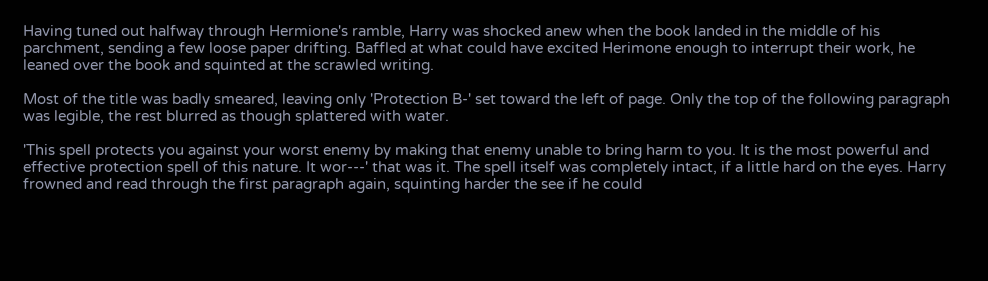Having tuned out halfway through Hermione's ramble, Harry was shocked anew when the book landed in the middle of his parchment, sending a few loose paper drifting. Baffled at what could have excited Herimone enough to interrupt their work, he leaned over the book and squinted at the scrawled writing.

Most of the title was badly smeared, leaving only 'Protection B-' set toward the left of page. Only the top of the following paragraph was legible, the rest blurred as though splattered with water.

'This spell protects you against your worst enemy by making that enemy unable to bring harm to you. It is the most powerful and effective protection spell of this nature. It wor---' that was it. The spell itself was completely intact, if a little hard on the eyes. Harry frowned and read through the first paragraph again, squinting harder the see if he could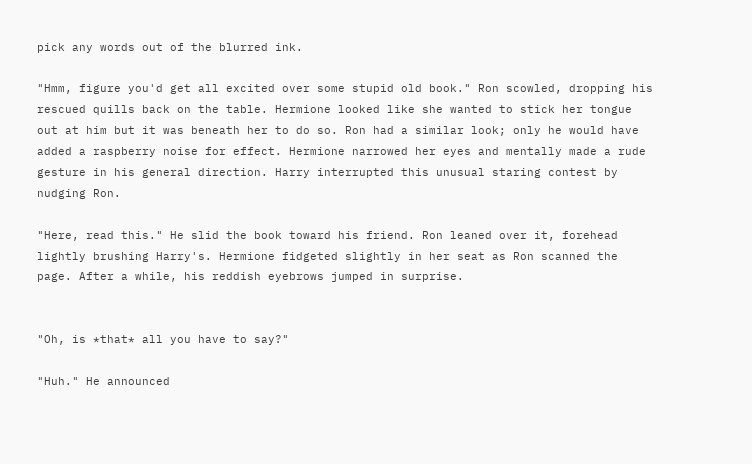pick any words out of the blurred ink.

"Hmm, figure you'd get all excited over some stupid old book." Ron scowled, dropping his rescued quills back on the table. Hermione looked like she wanted to stick her tongue out at him but it was beneath her to do so. Ron had a similar look; only he would have added a raspberry noise for effect. Hermione narrowed her eyes and mentally made a rude gesture in his general direction. Harry interrupted this unusual staring contest by nudging Ron.

"Here, read this." He slid the book toward his friend. Ron leaned over it, forehead lightly brushing Harry's. Hermione fidgeted slightly in her seat as Ron scanned the page. After a while, his reddish eyebrows jumped in surprise.


"Oh, is *that* all you have to say?"

"Huh." He announced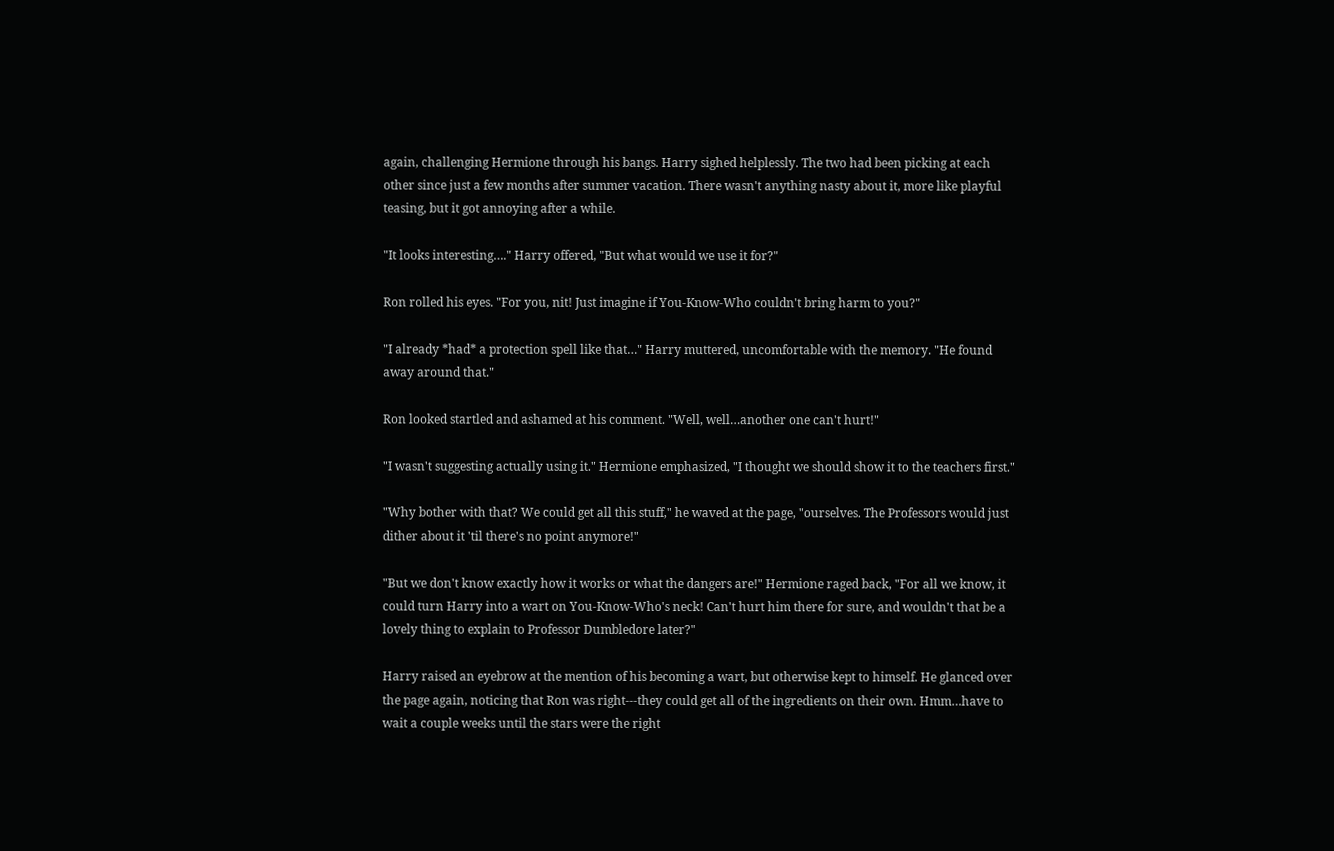again, challenging Hermione through his bangs. Harry sighed helplessly. The two had been picking at each other since just a few months after summer vacation. There wasn't anything nasty about it, more like playful teasing, but it got annoying after a while.

"It looks interesting…." Harry offered, "But what would we use it for?"

Ron rolled his eyes. "For you, nit! Just imagine if You-Know-Who couldn't bring harm to you?"

"I already *had* a protection spell like that…" Harry muttered, uncomfortable with the memory. "He found away around that."

Ron looked startled and ashamed at his comment. "Well, well…another one can't hurt!"

"I wasn't suggesting actually using it." Hermione emphasized, "I thought we should show it to the teachers first."

"Why bother with that? We could get all this stuff," he waved at the page, "ourselves. The Professors would just dither about it 'til there's no point anymore!"

"But we don't know exactly how it works or what the dangers are!" Hermione raged back, "For all we know, it could turn Harry into a wart on You-Know-Who's neck! Can't hurt him there for sure, and wouldn't that be a lovely thing to explain to Professor Dumbledore later?"

Harry raised an eyebrow at the mention of his becoming a wart, but otherwise kept to himself. He glanced over the page again, noticing that Ron was right---they could get all of the ingredients on their own. Hmm…have to wait a couple weeks until the stars were the right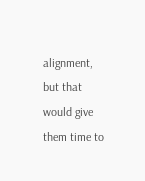alignment, but that would give them time to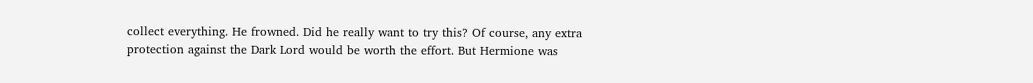collect everything. He frowned. Did he really want to try this? Of course, any extra protection against the Dark Lord would be worth the effort. But Hermione was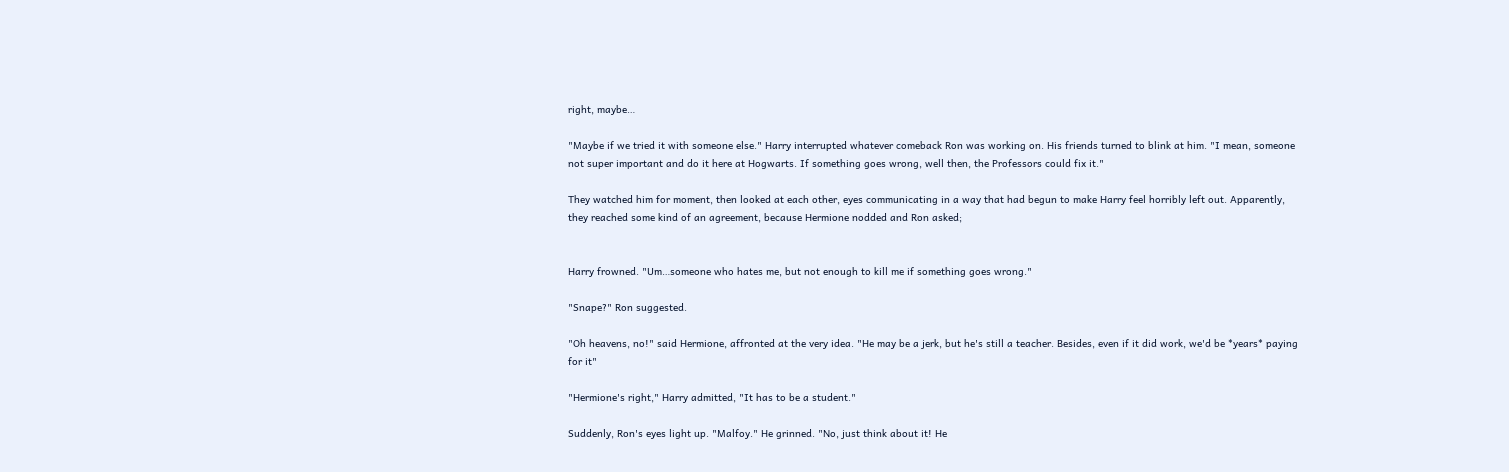right, maybe…

"Maybe if we tried it with someone else." Harry interrupted whatever comeback Ron was working on. His friends turned to blink at him. "I mean, someone not super important and do it here at Hogwarts. If something goes wrong, well then, the Professors could fix it."

They watched him for moment, then looked at each other, eyes communicating in a way that had begun to make Harry feel horribly left out. Apparently, they reached some kind of an agreement, because Hermione nodded and Ron asked;


Harry frowned. "Um…someone who hates me, but not enough to kill me if something goes wrong."

"Snape?" Ron suggested.

"Oh heavens, no!" said Hermione, affronted at the very idea. "He may be a jerk, but he's still a teacher. Besides, even if it did work, we'd be *years* paying for it"

"Hermione's right," Harry admitted, "It has to be a student."

Suddenly, Ron's eyes light up. "Malfoy." He grinned. "No, just think about it! He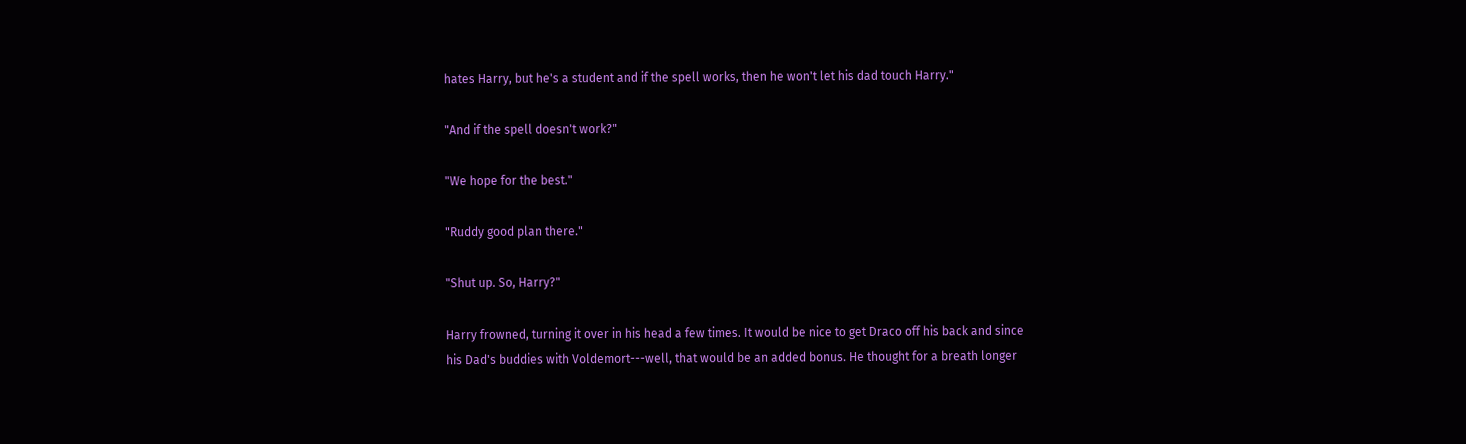hates Harry, but he's a student and if the spell works, then he won't let his dad touch Harry."

"And if the spell doesn't work?"

"We hope for the best."

"Ruddy good plan there."

"Shut up. So, Harry?"

Harry frowned, turning it over in his head a few times. It would be nice to get Draco off his back and since his Dad's buddies with Voldemort---well, that would be an added bonus. He thought for a breath longer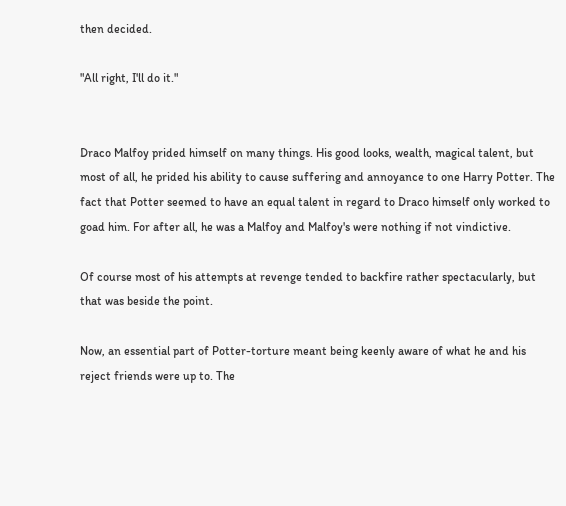then decided.

"All right, I'll do it."


Draco Malfoy prided himself on many things. His good looks, wealth, magical talent, but most of all, he prided his ability to cause suffering and annoyance to one Harry Potter. The fact that Potter seemed to have an equal talent in regard to Draco himself only worked to goad him. For after all, he was a Malfoy and Malfoy's were nothing if not vindictive.

Of course most of his attempts at revenge tended to backfire rather spectacularly, but that was beside the point.

Now, an essential part of Potter-torture meant being keenly aware of what he and his reject friends were up to. The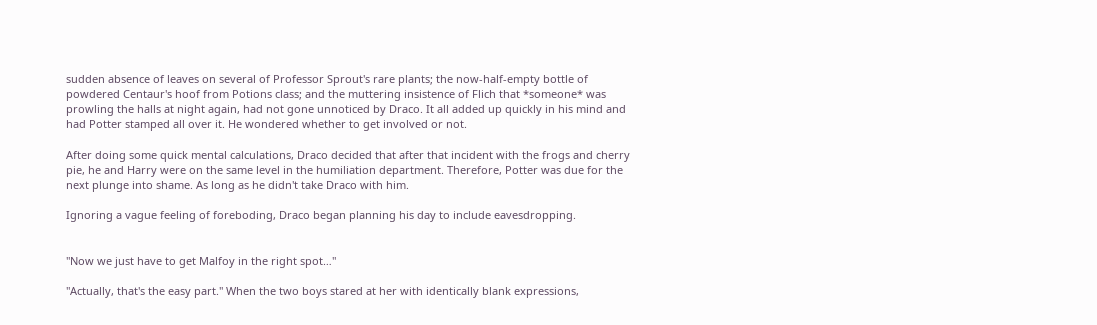sudden absence of leaves on several of Professor Sprout's rare plants; the now-half-empty bottle of powdered Centaur's hoof from Potions class; and the muttering insistence of Flich that *someone* was prowling the halls at night again, had not gone unnoticed by Draco. It all added up quickly in his mind and had Potter stamped all over it. He wondered whether to get involved or not.

After doing some quick mental calculations, Draco decided that after that incident with the frogs and cherry pie, he and Harry were on the same level in the humiliation department. Therefore, Potter was due for the next plunge into shame. As long as he didn't take Draco with him.

Ignoring a vague feeling of foreboding, Draco began planning his day to include eavesdropping.


"Now we just have to get Malfoy in the right spot…"

"Actually, that's the easy part." When the two boys stared at her with identically blank expressions,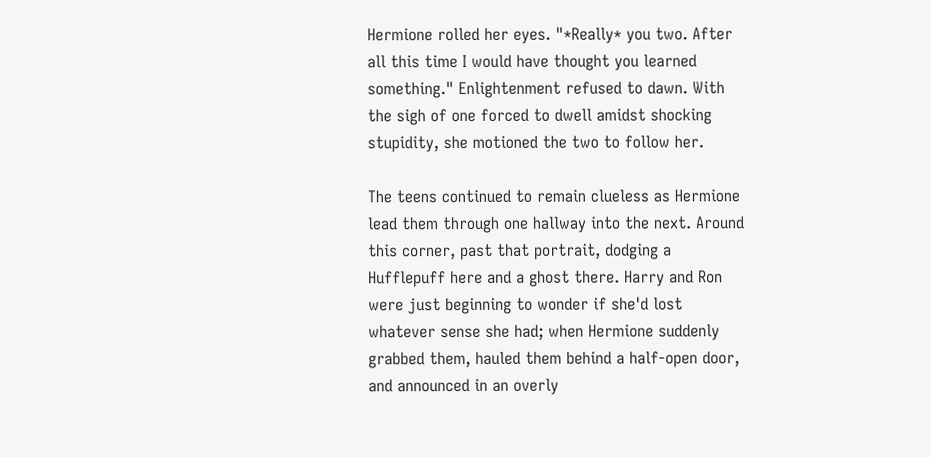Hermione rolled her eyes. "*Really* you two. After all this time I would have thought you learned something." Enlightenment refused to dawn. With the sigh of one forced to dwell amidst shocking stupidity, she motioned the two to follow her.

The teens continued to remain clueless as Hermione lead them through one hallway into the next. Around this corner, past that portrait, dodging a Hufflepuff here and a ghost there. Harry and Ron were just beginning to wonder if she'd lost whatever sense she had; when Hermione suddenly grabbed them, hauled them behind a half-open door, and announced in an overly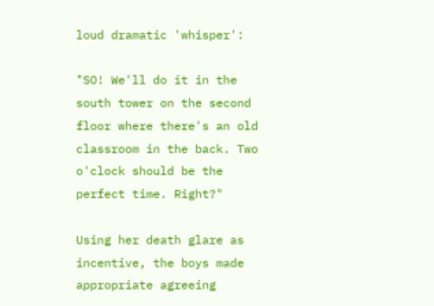loud dramatic 'whisper':

"SO! We'll do it in the south tower on the second floor where there's an old classroom in the back. Two o'clock should be the perfect time. Right?"

Using her death glare as incentive, the boys made appropriate agreeing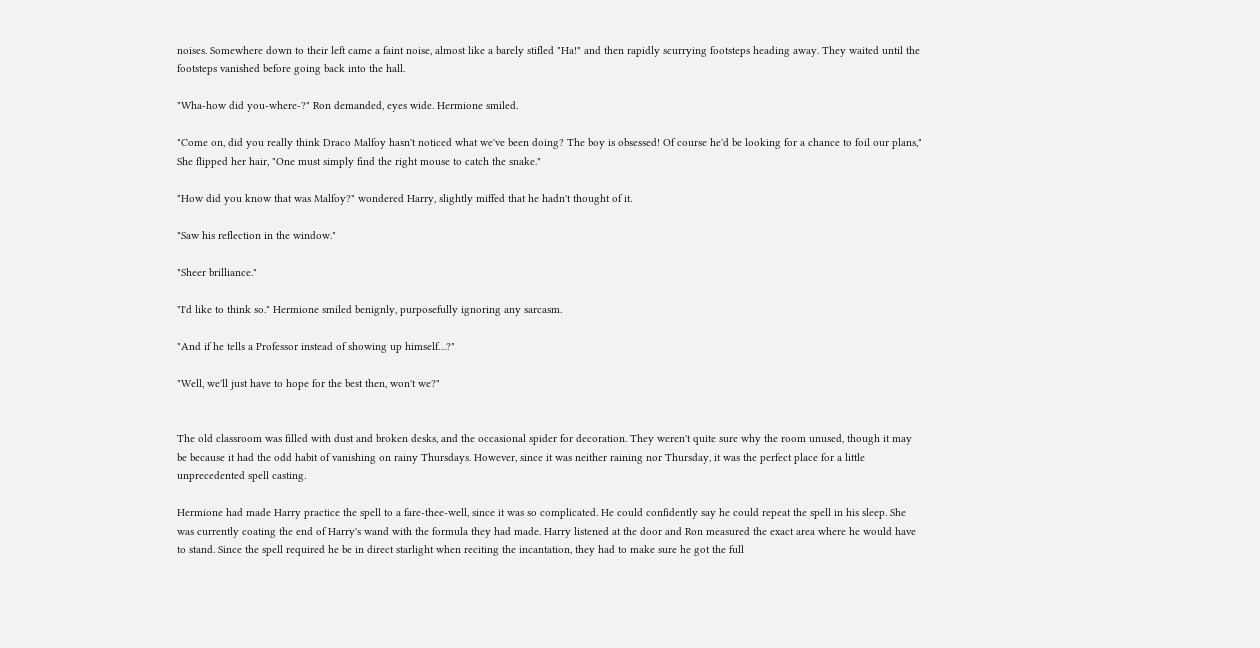noises. Somewhere down to their left came a faint noise, almost like a barely stifled "Ha!" and then rapidly scurrying footsteps heading away. They waited until the footsteps vanished before going back into the hall.

"Wha-how did you-where-?" Ron demanded, eyes wide. Hermione smiled.

"Come on, did you really think Draco Malfoy hasn't noticed what we've been doing? The boy is obsessed! Of course he'd be looking for a chance to foil our plans," She flipped her hair, "One must simply find the right mouse to catch the snake."

"How did you know that was Malfoy?" wondered Harry, slightly miffed that he hadn't thought of it.

"Saw his reflection in the window."

"Sheer brilliance."

"I'd like to think so." Hermione smiled benignly, purposefully ignoring any sarcasm.

"And if he tells a Professor instead of showing up himself…?"

"Well, we'll just have to hope for the best then, won't we?"


The old classroom was filled with dust and broken desks, and the occasional spider for decoration. They weren't quite sure why the room unused, though it may be because it had the odd habit of vanishing on rainy Thursdays. However, since it was neither raining nor Thursday, it was the perfect place for a little unprecedented spell casting.

Hermione had made Harry practice the spell to a fare-thee-well, since it was so complicated. He could confidently say he could repeat the spell in his sleep. She was currently coating the end of Harry's wand with the formula they had made. Harry listened at the door and Ron measured the exact area where he would have to stand. Since the spell required he be in direct starlight when reciting the incantation, they had to make sure he got the full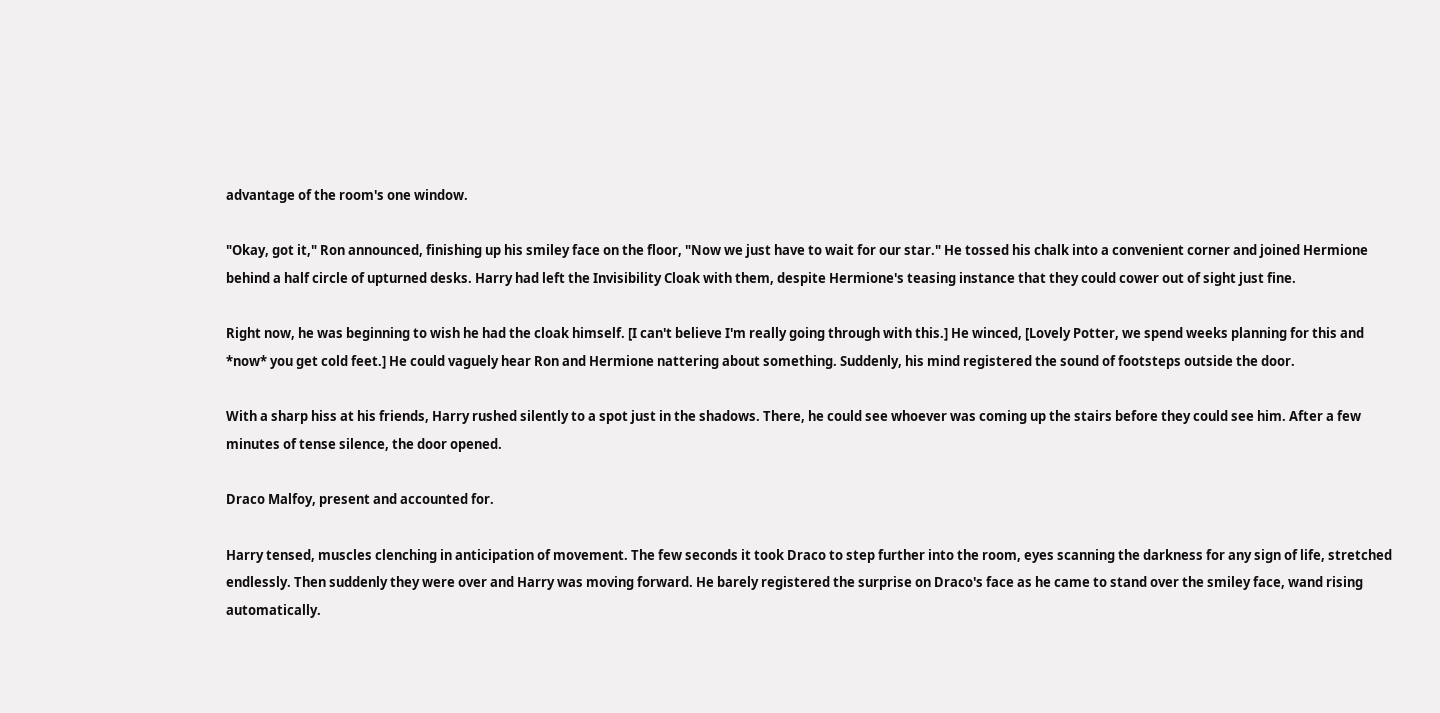advantage of the room's one window.

"Okay, got it," Ron announced, finishing up his smiley face on the floor, "Now we just have to wait for our star." He tossed his chalk into a convenient corner and joined Hermione behind a half circle of upturned desks. Harry had left the Invisibility Cloak with them, despite Hermione's teasing instance that they could cower out of sight just fine.

Right now, he was beginning to wish he had the cloak himself. [I can't believe I'm really going through with this.] He winced, [Lovely Potter, we spend weeks planning for this and *now* you get cold feet.] He could vaguely hear Ron and Hermione nattering about something. Suddenly, his mind registered the sound of footsteps outside the door.

With a sharp hiss at his friends, Harry rushed silently to a spot just in the shadows. There, he could see whoever was coming up the stairs before they could see him. After a few minutes of tense silence, the door opened.

Draco Malfoy, present and accounted for.

Harry tensed, muscles clenching in anticipation of movement. The few seconds it took Draco to step further into the room, eyes scanning the darkness for any sign of life, stretched endlessly. Then suddenly they were over and Harry was moving forward. He barely registered the surprise on Draco's face as he came to stand over the smiley face, wand rising automatically.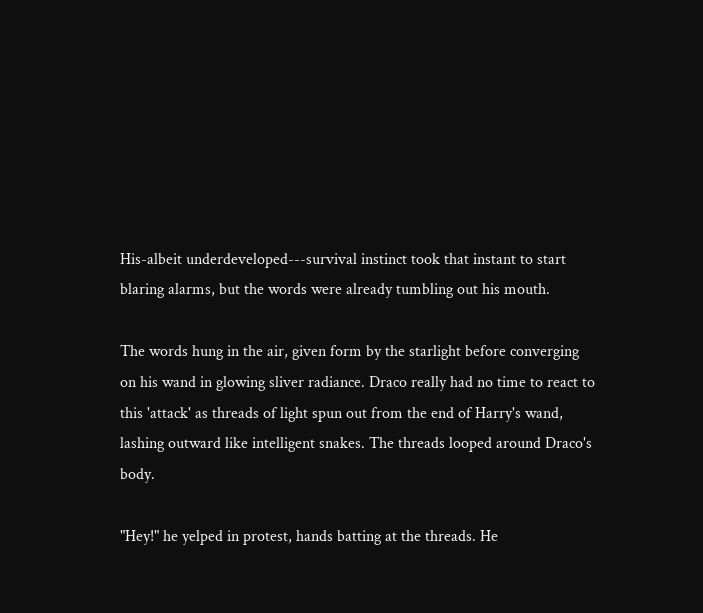His-albeit underdeveloped---survival instinct took that instant to start blaring alarms, but the words were already tumbling out his mouth.

The words hung in the air, given form by the starlight before converging on his wand in glowing sliver radiance. Draco really had no time to react to this 'attack' as threads of light spun out from the end of Harry's wand, lashing outward like intelligent snakes. The threads looped around Draco's body.

"Hey!" he yelped in protest, hands batting at the threads. He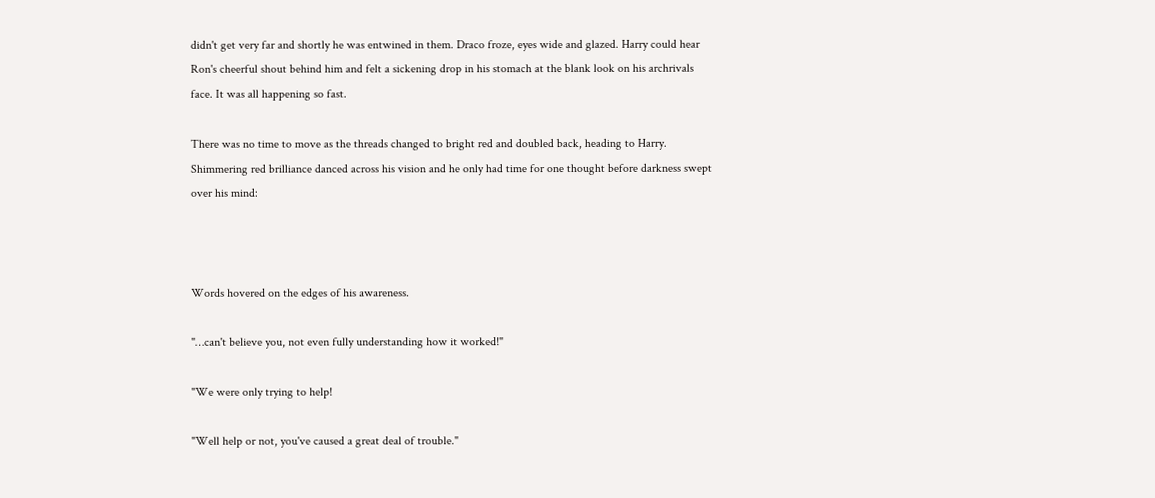didn't get very far and shortly he was entwined in them. Draco froze, eyes wide and glazed. Harry could hear Ron's cheerful shout behind him and felt a sickening drop in his stomach at the blank look on his archrivals face. It was all happening so fast.

There was no time to move as the threads changed to bright red and doubled back, heading to Harry. Shimmering red brilliance danced across his vision and he only had time for one thought before darkness swept over his mind:



Words hovered on the edges of his awareness.

"…can't believe you, not even fully understanding how it worked!"

"We were only trying to help!

"Well help or not, you've caused a great deal of trouble."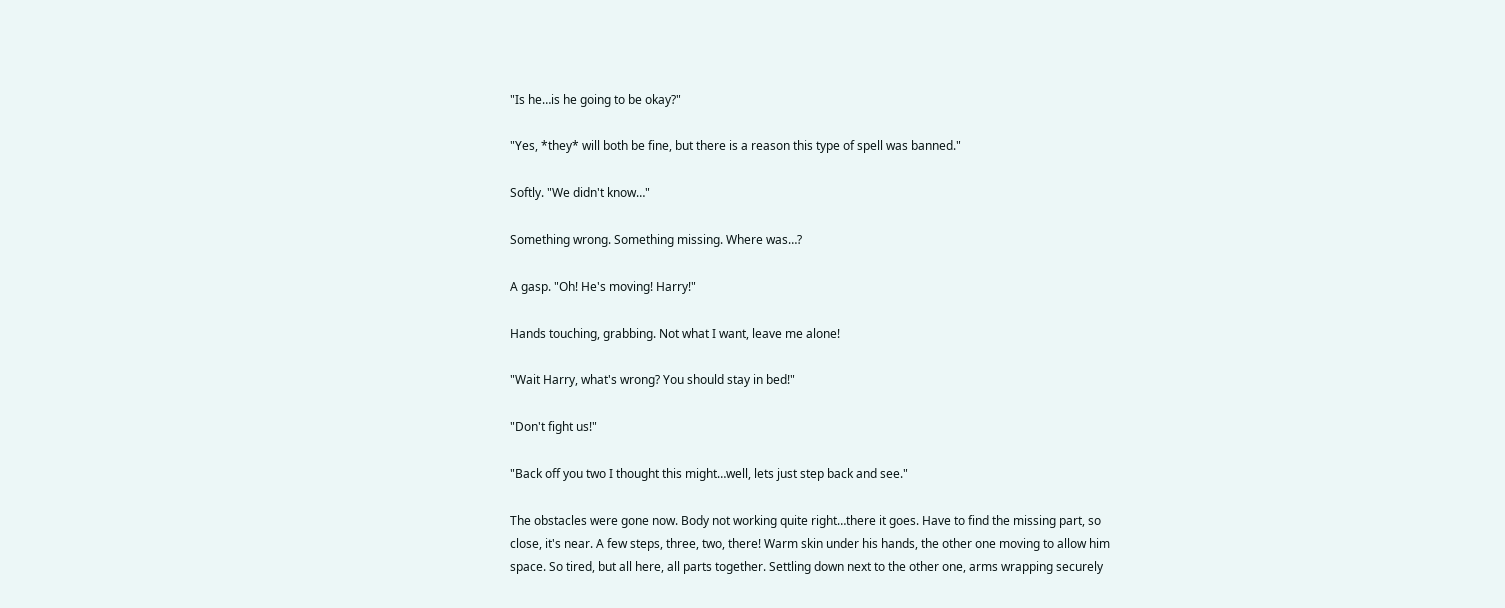"Is he…is he going to be okay?"

"Yes, *they* will both be fine, but there is a reason this type of spell was banned."

Softly. "We didn't know…"

Something wrong. Something missing. Where was…?

A gasp. "Oh! He's moving! Harry!"

Hands touching, grabbing. Not what I want, leave me alone!

"Wait Harry, what's wrong? You should stay in bed!"

"Don't fight us!"

"Back off you two I thought this might…well, lets just step back and see."

The obstacles were gone now. Body not working quite right…there it goes. Have to find the missing part, so close, it's near. A few steps, three, two, there! Warm skin under his hands, the other one moving to allow him space. So tired, but all here, all parts together. Settling down next to the other one, arms wrapping securely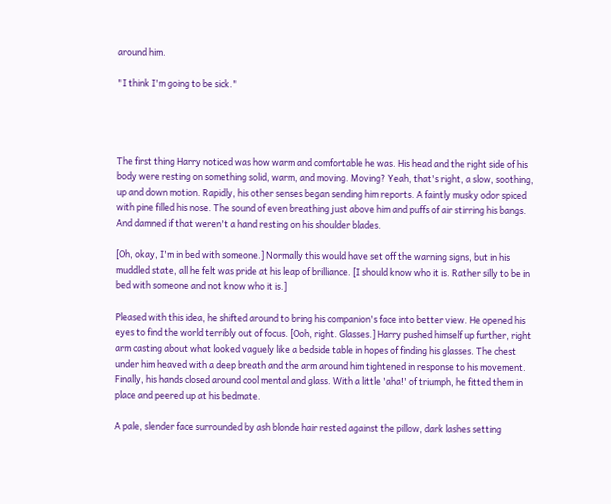around him.

"I think I'm going to be sick."




The first thing Harry noticed was how warm and comfortable he was. His head and the right side of his body were resting on something solid, warm, and moving. Moving? Yeah, that's right, a slow, soothing, up and down motion. Rapidly, his other senses began sending him reports. A faintly musky odor spiced with pine filled his nose. The sound of even breathing just above him and puffs of air stirring his bangs. And damned if that weren't a hand resting on his shoulder blades.

[Oh, okay, I'm in bed with someone.] Normally this would have set off the warning signs, but in his muddled state, all he felt was pride at his leap of brilliance. [I should know who it is. Rather silly to be in bed with someone and not know who it is.]

Pleased with this idea, he shifted around to bring his companion's face into better view. He opened his eyes to find the world terribly out of focus. [Ooh, right. Glasses.] Harry pushed himself up further, right arm casting about what looked vaguely like a bedside table in hopes of finding his glasses. The chest under him heaved with a deep breath and the arm around him tightened in response to his movement. Finally, his hands closed around cool mental and glass. With a little 'aha!' of triumph, he fitted them in place and peered up at his bedmate.

A pale, slender face surrounded by ash blonde hair rested against the pillow, dark lashes setting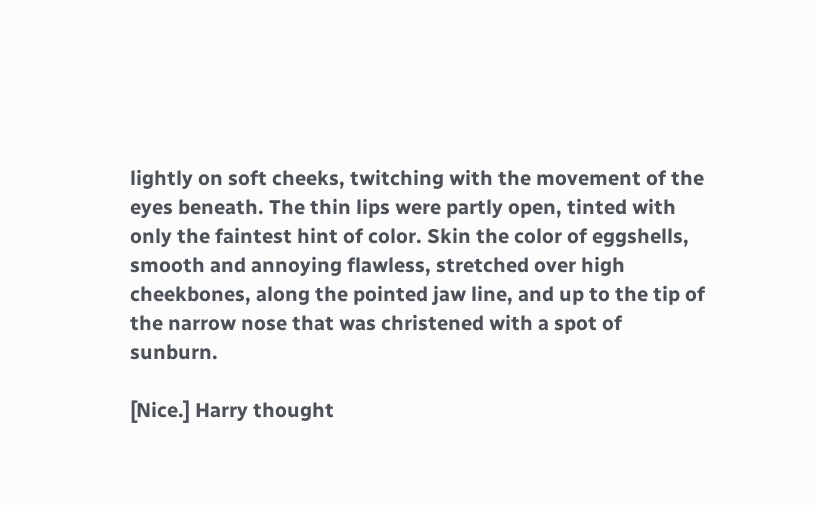lightly on soft cheeks, twitching with the movement of the eyes beneath. The thin lips were partly open, tinted with only the faintest hint of color. Skin the color of eggshells, smooth and annoying flawless, stretched over high cheekbones, along the pointed jaw line, and up to the tip of the narrow nose that was christened with a spot of sunburn.

[Nice.] Harry thought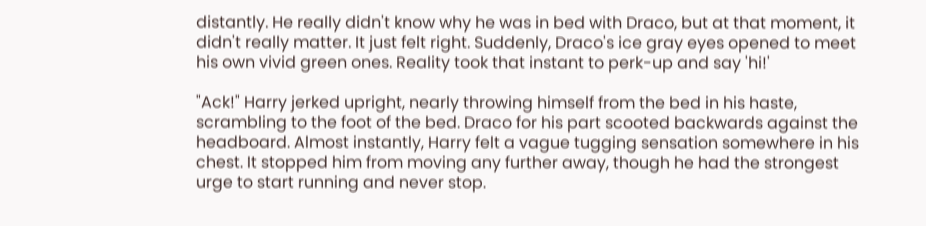distantly. He really didn't know why he was in bed with Draco, but at that moment, it didn't really matter. It just felt right. Suddenly, Draco's ice gray eyes opened to meet his own vivid green ones. Reality took that instant to perk-up and say 'hi!'

"Ack!" Harry jerked upright, nearly throwing himself from the bed in his haste, scrambling to the foot of the bed. Draco for his part scooted backwards against the headboard. Almost instantly, Harry felt a vague tugging sensation somewhere in his chest. It stopped him from moving any further away, though he had the strongest urge to start running and never stop.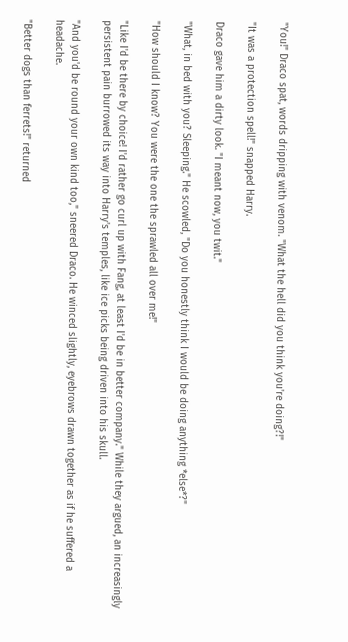"You!" Draco spat, words dripping with venom. "What the hell did you think you're doing?!"

"It was a protection spell!" snapped Harry.

Draco gave him a dirty look. "I meant now, you twit."

"What, in bed with you? Sleeping." He scowled, "Do you honestly think I would be doing anything *else*?"

"How should I know? You were the one the sprawled all over me!"

"Like I'd be there by choice! I'd rather go curl up with Fang, at least I'd be in better company." While they argued, an increasingly persistent pain burrowed its way into Harry's temples, like ice picks being driven into his skull.

"And you'd be round your own kind too," sneered Draco. He winced slightly, eyebrows drawn together as if he suffered a headache.

"Better dogs than ferrets!" returned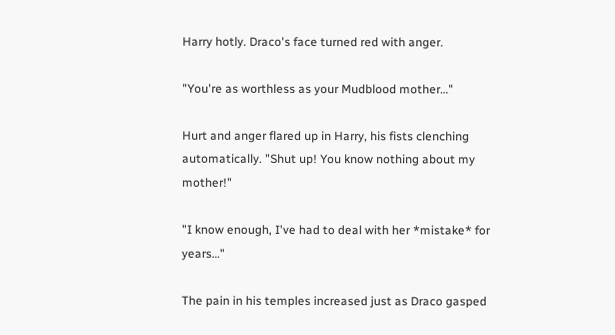Harry hotly. Draco's face turned red with anger.

"You're as worthless as your Mudblood mother…"

Hurt and anger flared up in Harry, his fists clenching automatically. "Shut up! You know nothing about my mother!"

"I know enough, I've had to deal with her *mistake* for years…"

The pain in his temples increased just as Draco gasped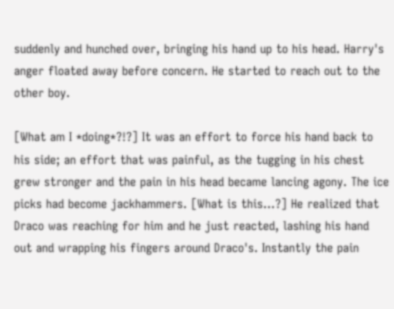suddenly and hunched over, bringing his hand up to his head. Harry's anger floated away before concern. He started to reach out to the other boy.

[What am I *doing*?!?] It was an effort to force his hand back to his side; an effort that was painful, as the tugging in his chest grew stronger and the pain in his head became lancing agony. The ice picks had become jackhammers. [What is this…?] He realized that Draco was reaching for him and he just reacted, lashing his hand out and wrapping his fingers around Draco's. Instantly the pain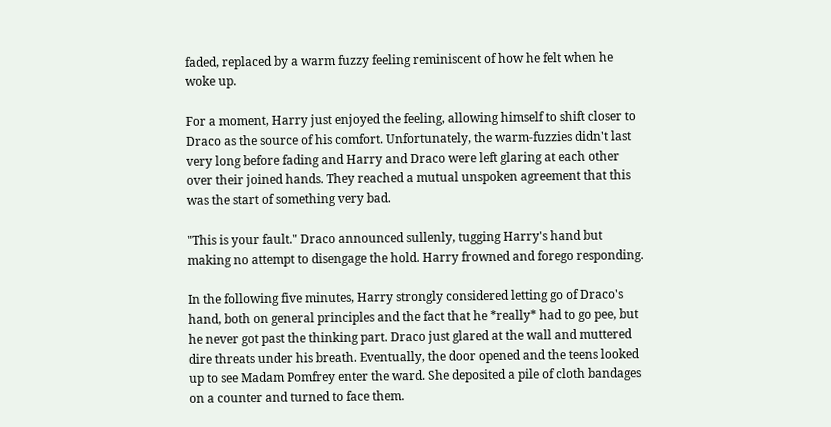faded, replaced by a warm fuzzy feeling reminiscent of how he felt when he woke up.

For a moment, Harry just enjoyed the feeling, allowing himself to shift closer to Draco as the source of his comfort. Unfortunately, the warm-fuzzies didn't last very long before fading and Harry and Draco were left glaring at each other over their joined hands. They reached a mutual unspoken agreement that this was the start of something very bad.

"This is your fault." Draco announced sullenly, tugging Harry's hand but making no attempt to disengage the hold. Harry frowned and forego responding.

In the following five minutes, Harry strongly considered letting go of Draco's hand, both on general principles and the fact that he *really* had to go pee, but he never got past the thinking part. Draco just glared at the wall and muttered dire threats under his breath. Eventually, the door opened and the teens looked up to see Madam Pomfrey enter the ward. She deposited a pile of cloth bandages on a counter and turned to face them.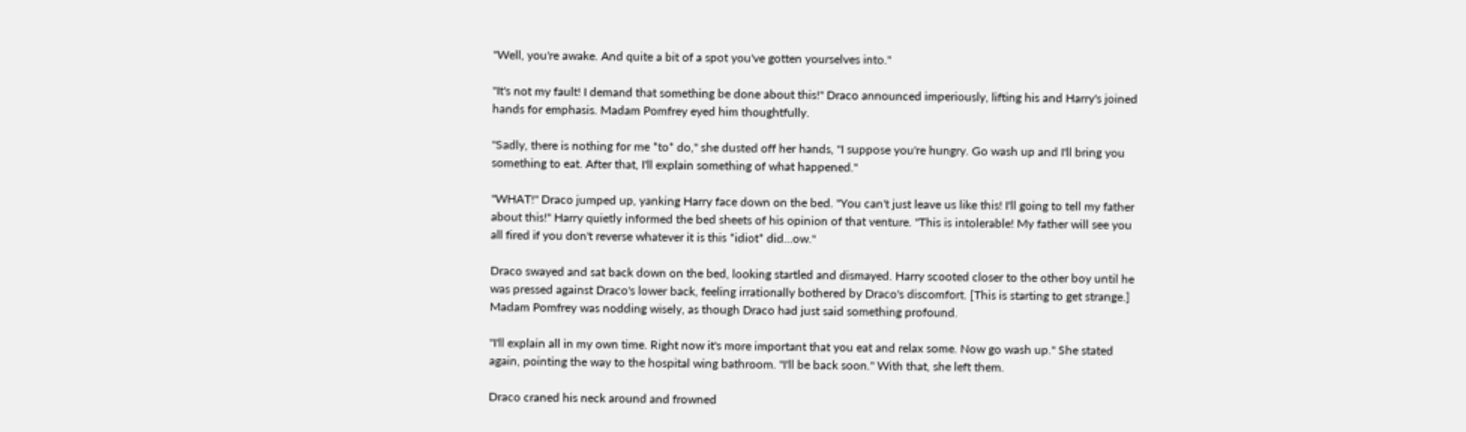"Well, you're awake. And quite a bit of a spot you've gotten yourselves into."

"It's not my fault! I demand that something be done about this!" Draco announced imperiously, lifting his and Harry's joined hands for emphasis. Madam Pomfrey eyed him thoughtfully.

"Sadly, there is nothing for me *to* do," she dusted off her hands, "I suppose you're hungry. Go wash up and I'll bring you something to eat. After that, I'll explain something of what happened."

"WHAT!" Draco jumped up, yanking Harry face down on the bed. "You can't just leave us like this! I'll going to tell my father about this!" Harry quietly informed the bed sheets of his opinion of that venture. "This is intolerable! My father will see you all fired if you don't reverse whatever it is this *idiot* did…ow."

Draco swayed and sat back down on the bed, looking startled and dismayed. Harry scooted closer to the other boy until he was pressed against Draco's lower back, feeling irrationally bothered by Draco's discomfort. [This is starting to get strange.] Madam Pomfrey was nodding wisely, as though Draco had just said something profound.

"I'll explain all in my own time. Right now it's more important that you eat and relax some. Now go wash up." She stated again, pointing the way to the hospital wing bathroom. "I'll be back soon." With that, she left them.

Draco craned his neck around and frowned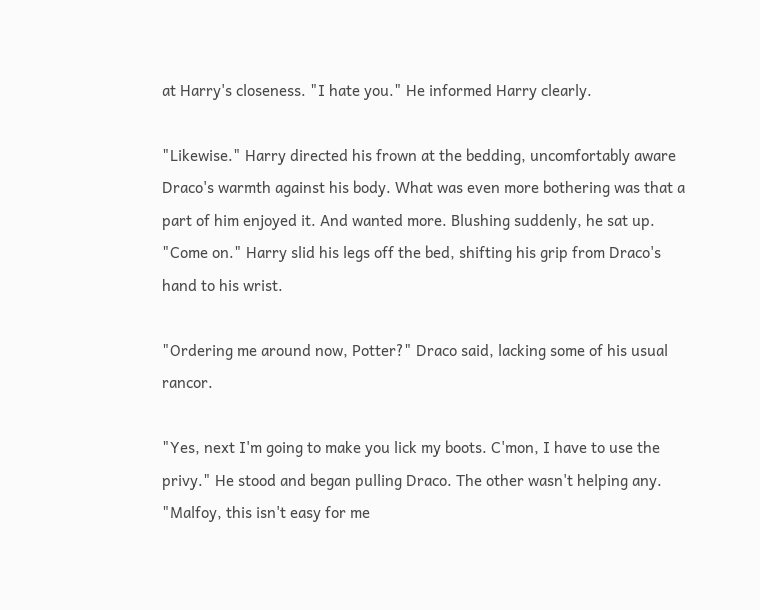at Harry's closeness. "I hate you." He informed Harry clearly.

"Likewise." Harry directed his frown at the bedding, uncomfortably aware Draco's warmth against his body. What was even more bothering was that a part of him enjoyed it. And wanted more. Blushing suddenly, he sat up. "Come on." Harry slid his legs off the bed, shifting his grip from Draco's hand to his wrist.

"Ordering me around now, Potter?" Draco said, lacking some of his usual rancor.

"Yes, next I'm going to make you lick my boots. C'mon, I have to use the privy." He stood and began pulling Draco. The other wasn't helping any. "Malfoy, this isn't easy for me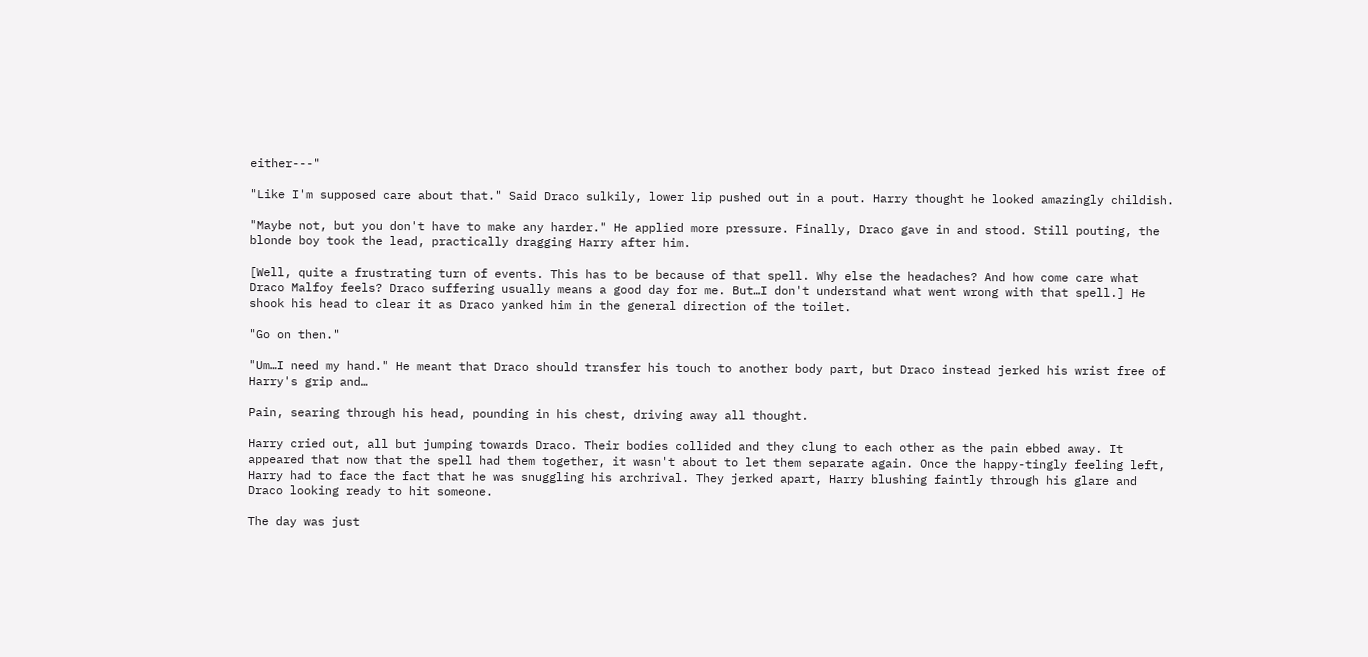either---"

"Like I'm supposed care about that." Said Draco sulkily, lower lip pushed out in a pout. Harry thought he looked amazingly childish.

"Maybe not, but you don't have to make any harder." He applied more pressure. Finally, Draco gave in and stood. Still pouting, the blonde boy took the lead, practically dragging Harry after him.

[Well, quite a frustrating turn of events. This has to be because of that spell. Why else the headaches? And how come care what Draco Malfoy feels? Draco suffering usually means a good day for me. But…I don't understand what went wrong with that spell.] He shook his head to clear it as Draco yanked him in the general direction of the toilet.

"Go on then."

"Um…I need my hand." He meant that Draco should transfer his touch to another body part, but Draco instead jerked his wrist free of Harry's grip and…

Pain, searing through his head, pounding in his chest, driving away all thought.

Harry cried out, all but jumping towards Draco. Their bodies collided and they clung to each other as the pain ebbed away. It appeared that now that the spell had them together, it wasn't about to let them separate again. Once the happy-tingly feeling left, Harry had to face the fact that he was snuggling his archrival. They jerked apart, Harry blushing faintly through his glare and Draco looking ready to hit someone.

The day was just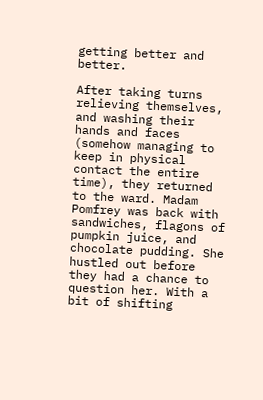getting better and better.

After taking turns relieving themselves, and washing their hands and faces (somehow managing to keep in physical contact the entire time), they returned to the ward. Madam Pomfrey was back with sandwiches, flagons of pumpkin juice, and chocolate pudding. She hustled out before they had a chance to question her. With a bit of shifting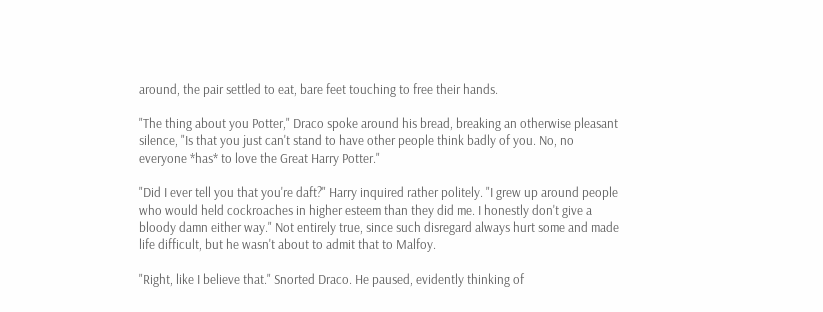around, the pair settled to eat, bare feet touching to free their hands.

"The thing about you Potter," Draco spoke around his bread, breaking an otherwise pleasant silence, "Is that you just can't stand to have other people think badly of you. No, no everyone *has* to love the Great Harry Potter."

"Did I ever tell you that you're daft?" Harry inquired rather politely. "I grew up around people who would held cockroaches in higher esteem than they did me. I honestly don't give a bloody damn either way." Not entirely true, since such disregard always hurt some and made life difficult, but he wasn't about to admit that to Malfoy.

"Right, like I believe that." Snorted Draco. He paused, evidently thinking of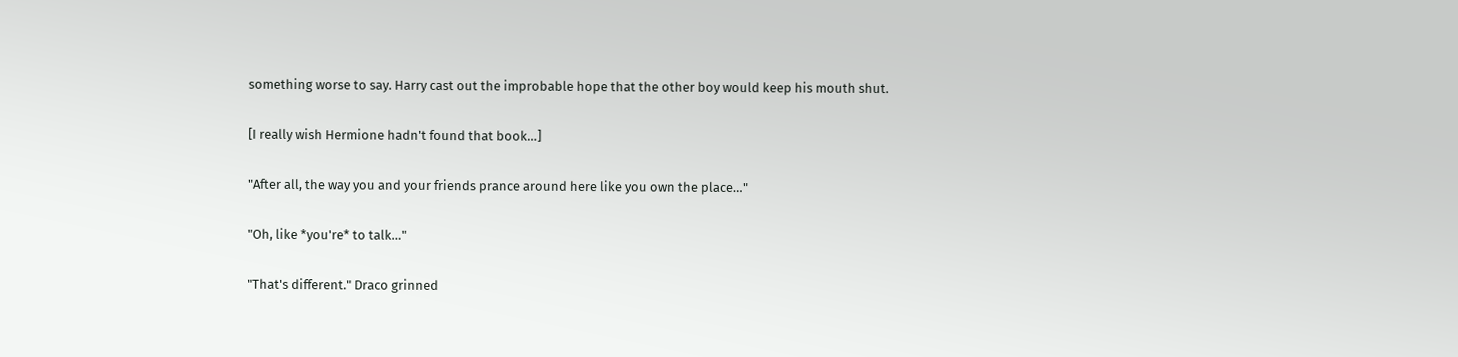something worse to say. Harry cast out the improbable hope that the other boy would keep his mouth shut.

[I really wish Hermione hadn't found that book…]

"After all, the way you and your friends prance around here like you own the place…"

"Oh, like *you're* to talk…"

"That's different." Draco grinned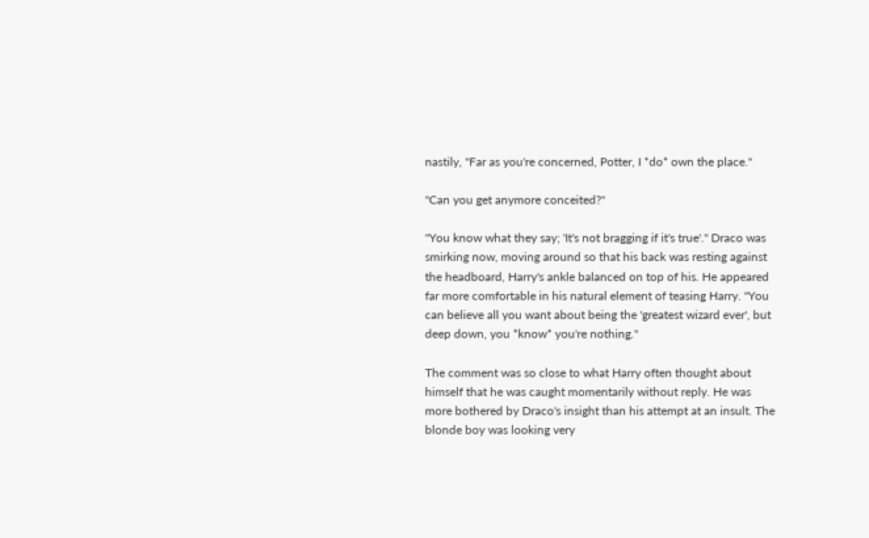nastily, "Far as you're concerned, Potter, I *do* own the place."

"Can you get anymore conceited?"

"You know what they say; 'It's not bragging if it's true'." Draco was smirking now, moving around so that his back was resting against the headboard, Harry's ankle balanced on top of his. He appeared far more comfortable in his natural element of teasing Harry. "You can believe all you want about being the 'greatest wizard ever', but deep down, you *know* you're nothing."

The comment was so close to what Harry often thought about himself that he was caught momentarily without reply. He was more bothered by Draco's insight than his attempt at an insult. The blonde boy was looking very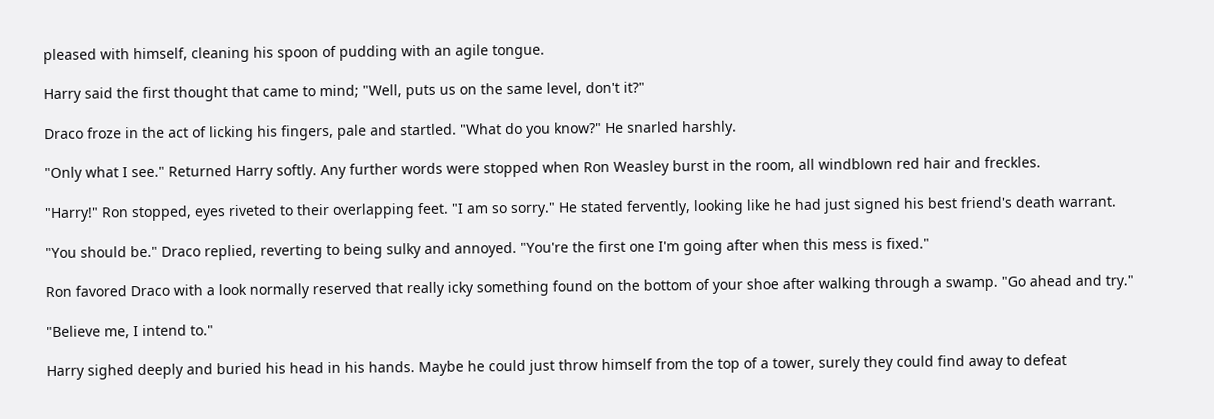pleased with himself, cleaning his spoon of pudding with an agile tongue.

Harry said the first thought that came to mind; "Well, puts us on the same level, don't it?"

Draco froze in the act of licking his fingers, pale and startled. "What do you know?" He snarled harshly.

"Only what I see." Returned Harry softly. Any further words were stopped when Ron Weasley burst in the room, all windblown red hair and freckles.

"Harry!" Ron stopped, eyes riveted to their overlapping feet. "I am so sorry." He stated fervently, looking like he had just signed his best friend's death warrant.

"You should be." Draco replied, reverting to being sulky and annoyed. "You're the first one I'm going after when this mess is fixed."

Ron favored Draco with a look normally reserved that really icky something found on the bottom of your shoe after walking through a swamp. "Go ahead and try."

"Believe me, I intend to."

Harry sighed deeply and buried his head in his hands. Maybe he could just throw himself from the top of a tower, surely they could find away to defeat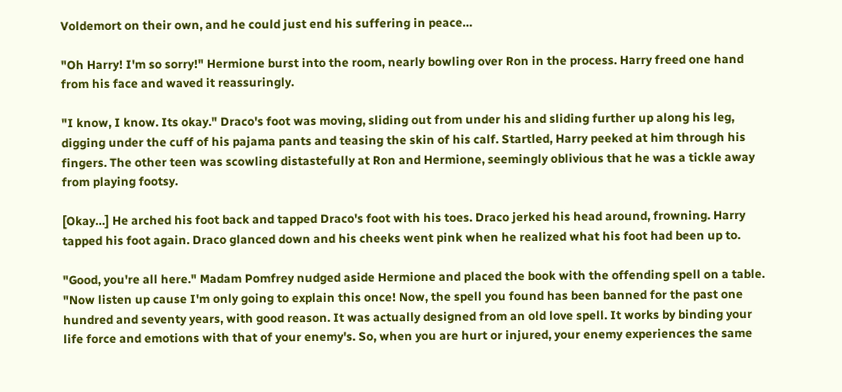Voldemort on their own, and he could just end his suffering in peace…

"Oh Harry! I'm so sorry!" Hermione burst into the room, nearly bowling over Ron in the process. Harry freed one hand from his face and waved it reassuringly.

"I know, I know. Its okay." Draco's foot was moving, sliding out from under his and sliding further up along his leg, digging under the cuff of his pajama pants and teasing the skin of his calf. Startled, Harry peeked at him through his fingers. The other teen was scowling distastefully at Ron and Hermione, seemingly oblivious that he was a tickle away from playing footsy.

[Okay…] He arched his foot back and tapped Draco's foot with his toes. Draco jerked his head around, frowning. Harry tapped his foot again. Draco glanced down and his cheeks went pink when he realized what his foot had been up to.

"Good, you're all here." Madam Pomfrey nudged aside Hermione and placed the book with the offending spell on a table. "Now listen up cause I'm only going to explain this once! Now, the spell you found has been banned for the past one hundred and seventy years, with good reason. It was actually designed from an old love spell. It works by binding your life force and emotions with that of your enemy's. So, when you are hurt or injured, your enemy experiences the same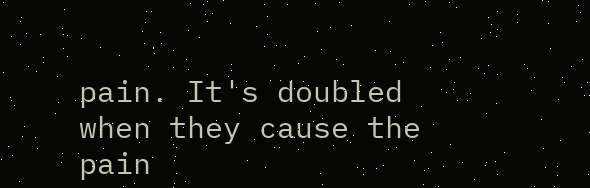pain. It's doubled when they cause the pain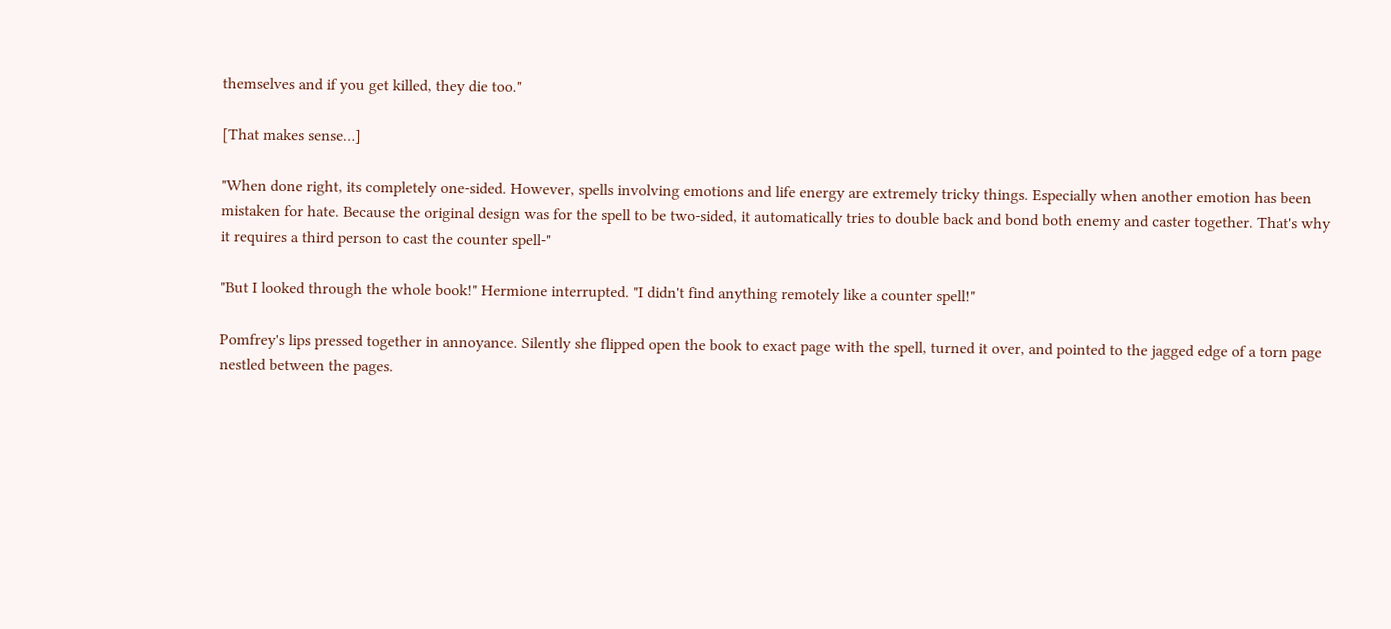themselves and if you get killed, they die too."

[That makes sense…]

"When done right, its completely one-sided. However, spells involving emotions and life energy are extremely tricky things. Especially when another emotion has been mistaken for hate. Because the original design was for the spell to be two-sided, it automatically tries to double back and bond both enemy and caster together. That's why it requires a third person to cast the counter spell-"

"But I looked through the whole book!" Hermione interrupted. "I didn't find anything remotely like a counter spell!"

Pomfrey's lips pressed together in annoyance. Silently she flipped open the book to exact page with the spell, turned it over, and pointed to the jagged edge of a torn page nestled between the pages.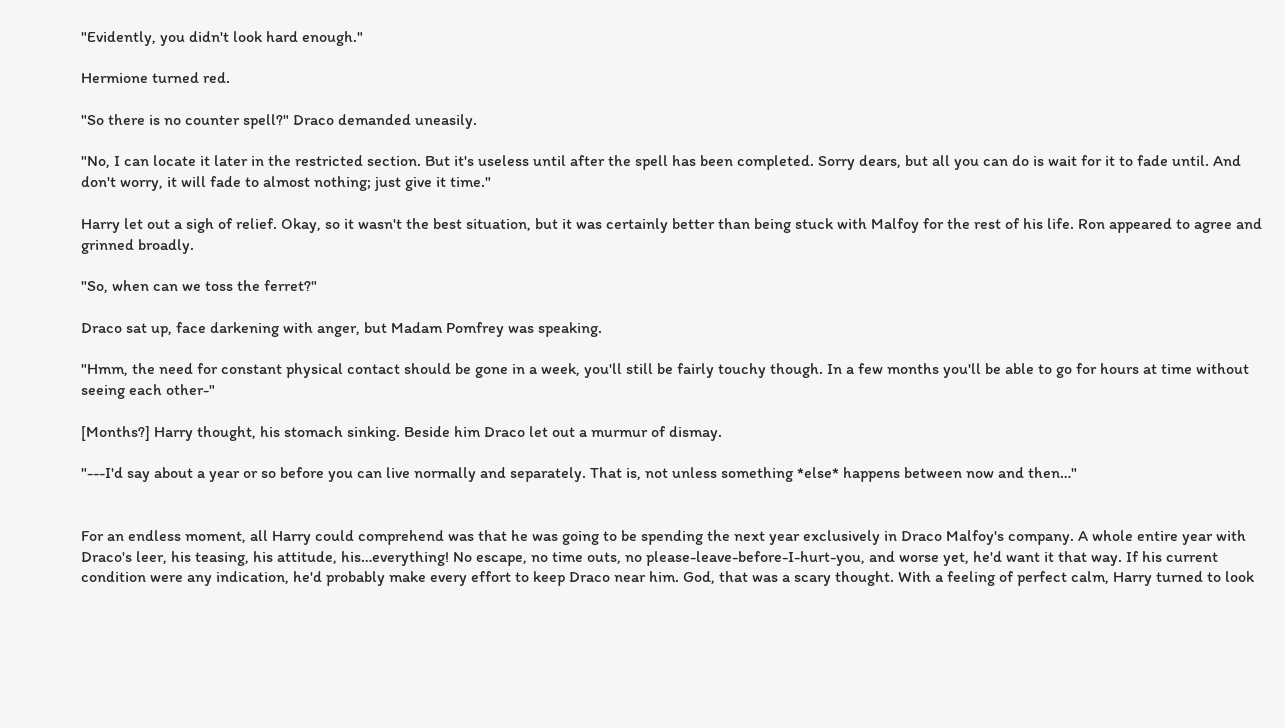"Evidently, you didn't look hard enough."

Hermione turned red.

"So there is no counter spell?" Draco demanded uneasily.

"No, I can locate it later in the restricted section. But it's useless until after the spell has been completed. Sorry dears, but all you can do is wait for it to fade until. And don't worry, it will fade to almost nothing; just give it time."

Harry let out a sigh of relief. Okay, so it wasn't the best situation, but it was certainly better than being stuck with Malfoy for the rest of his life. Ron appeared to agree and grinned broadly.

"So, when can we toss the ferret?"

Draco sat up, face darkening with anger, but Madam Pomfrey was speaking.

"Hmm, the need for constant physical contact should be gone in a week, you'll still be fairly touchy though. In a few months you'll be able to go for hours at time without seeing each other-"

[Months?] Harry thought, his stomach sinking. Beside him Draco let out a murmur of dismay.

"---I'd say about a year or so before you can live normally and separately. That is, not unless something *else* happens between now and then…"


For an endless moment, all Harry could comprehend was that he was going to be spending the next year exclusively in Draco Malfoy's company. A whole entire year with Draco's leer, his teasing, his attitude, his…everything! No escape, no time outs, no please-leave-before-I-hurt-you, and worse yet, he'd want it that way. If his current condition were any indication, he'd probably make every effort to keep Draco near him. God, that was a scary thought. With a feeling of perfect calm, Harry turned to look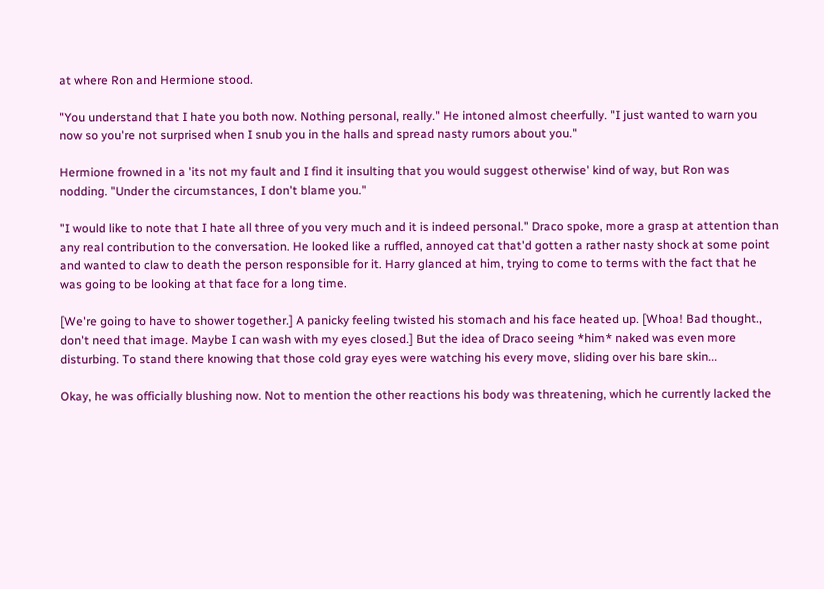at where Ron and Hermione stood.

"You understand that I hate you both now. Nothing personal, really." He intoned almost cheerfully. "I just wanted to warn you now so you're not surprised when I snub you in the halls and spread nasty rumors about you."

Hermione frowned in a 'its not my fault and I find it insulting that you would suggest otherwise' kind of way, but Ron was nodding. "Under the circumstances, I don't blame you."

"I would like to note that I hate all three of you very much and it is indeed personal." Draco spoke, more a grasp at attention than any real contribution to the conversation. He looked like a ruffled, annoyed cat that'd gotten a rather nasty shock at some point and wanted to claw to death the person responsible for it. Harry glanced at him, trying to come to terms with the fact that he was going to be looking at that face for a long time.

[We're going to have to shower together.] A panicky feeling twisted his stomach and his face heated up. [Whoa! Bad thought., don't need that image. Maybe I can wash with my eyes closed.] But the idea of Draco seeing *him* naked was even more disturbing. To stand there knowing that those cold gray eyes were watching his every move, sliding over his bare skin...

Okay, he was officially blushing now. Not to mention the other reactions his body was threatening, which he currently lacked the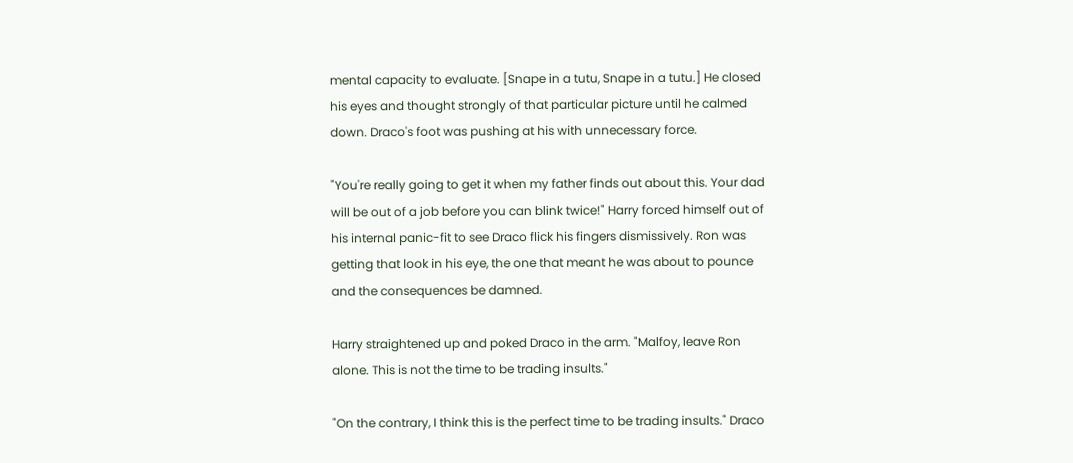mental capacity to evaluate. [Snape in a tutu, Snape in a tutu.] He closed his eyes and thought strongly of that particular picture until he calmed down. Draco's foot was pushing at his with unnecessary force.

"You're really going to get it when my father finds out about this. Your dad will be out of a job before you can blink twice!" Harry forced himself out of his internal panic-fit to see Draco flick his fingers dismissively. Ron was getting that look in his eye, the one that meant he was about to pounce and the consequences be damned.

Harry straightened up and poked Draco in the arm. "Malfoy, leave Ron alone. This is not the time to be trading insults."

"On the contrary, I think this is the perfect time to be trading insults." Draco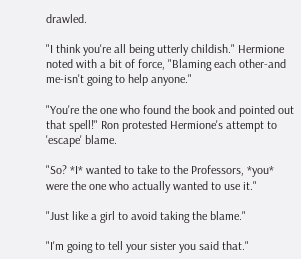drawled.

"I think you're all being utterly childish." Hermione noted with a bit of force, "Blaming each other-and me-isn't going to help anyone."

"You're the one who found the book and pointed out that spell!" Ron protested Hermione's attempt to 'escape' blame.

"So? *I* wanted to take to the Professors, *you* were the one who actually wanted to use it."

"Just like a girl to avoid taking the blame."

"I'm going to tell your sister you said that."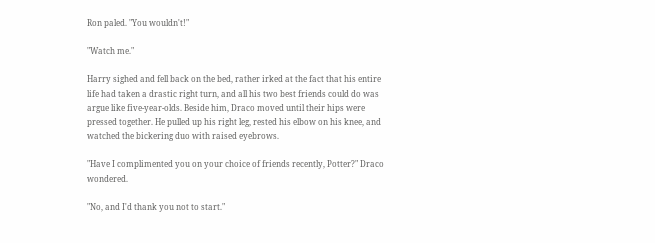Ron paled. "You wouldn't!"

"Watch me."

Harry sighed and fell back on the bed, rather irked at the fact that his entire life had taken a drastic right turn, and all his two best friends could do was argue like five-year-olds. Beside him, Draco moved until their hips were pressed together. He pulled up his right leg, rested his elbow on his knee, and watched the bickering duo with raised eyebrows.

"Have I complimented you on your choice of friends recently, Potter?" Draco wondered.

"No, and I'd thank you not to start."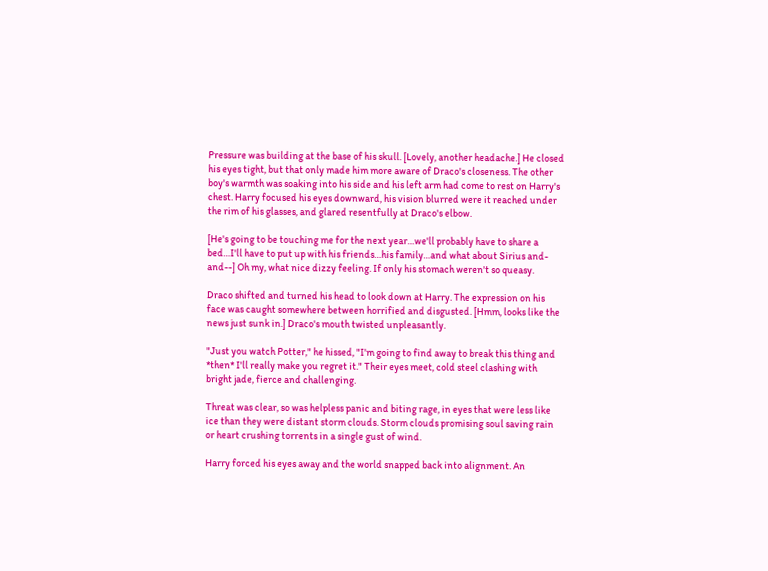Pressure was building at the base of his skull. [Lovely, another headache.] He closed his eyes tight, but that only made him more aware of Draco's closeness. The other boy's warmth was soaking into his side and his left arm had come to rest on Harry's chest. Harry focused his eyes downward, his vision blurred were it reached under the rim of his glasses, and glared resentfully at Draco's elbow.

[He's going to be touching me for the next year…we'll probably have to share a bed…I'll have to put up with his friends…his family…and what about Sirius and-and--] Oh my, what nice dizzy feeling. If only his stomach weren't so queasy.

Draco shifted and turned his head to look down at Harry. The expression on his face was caught somewhere between horrified and disgusted. [Hmm, looks like the news just sunk in.] Draco's mouth twisted unpleasantly.

"Just you watch Potter," he hissed, "I'm going to find away to break this thing and *then* I'll really make you regret it." Their eyes meet, cold steel clashing with bright jade, fierce and challenging.

Threat was clear, so was helpless panic and biting rage, in eyes that were less like ice than they were distant storm clouds. Storm clouds promising soul saving rain or heart crushing torrents in a single gust of wind.

Harry forced his eyes away and the world snapped back into alignment. An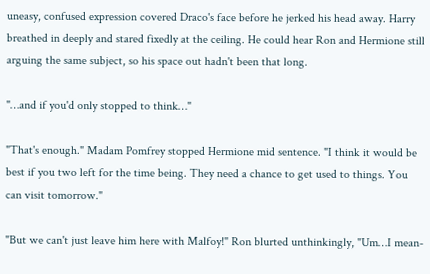uneasy, confused expression covered Draco's face before he jerked his head away. Harry breathed in deeply and stared fixedly at the ceiling. He could hear Ron and Hermione still arguing the same subject, so his space out hadn't been that long.

"…and if you'd only stopped to think…"

"That's enough." Madam Pomfrey stopped Hermione mid sentence. "I think it would be best if you two left for the time being. They need a chance to get used to things. You can visit tomorrow."

"But we can't just leave him here with Malfoy!" Ron blurted unthinkingly, "Um…I mean-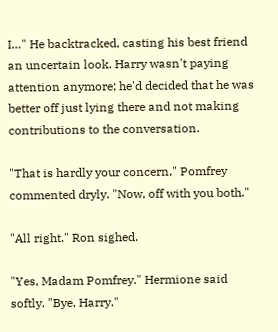I…" He backtracked, casting his best friend an uncertain look. Harry wasn't paying attention anymore; he'd decided that he was better off just lying there and not making contributions to the conversation.

"That is hardly your concern," Pomfrey commented dryly. "Now, off with you both."

"All right." Ron sighed.

"Yes, Madam Pomfrey." Hermione said softly. "Bye, Harry."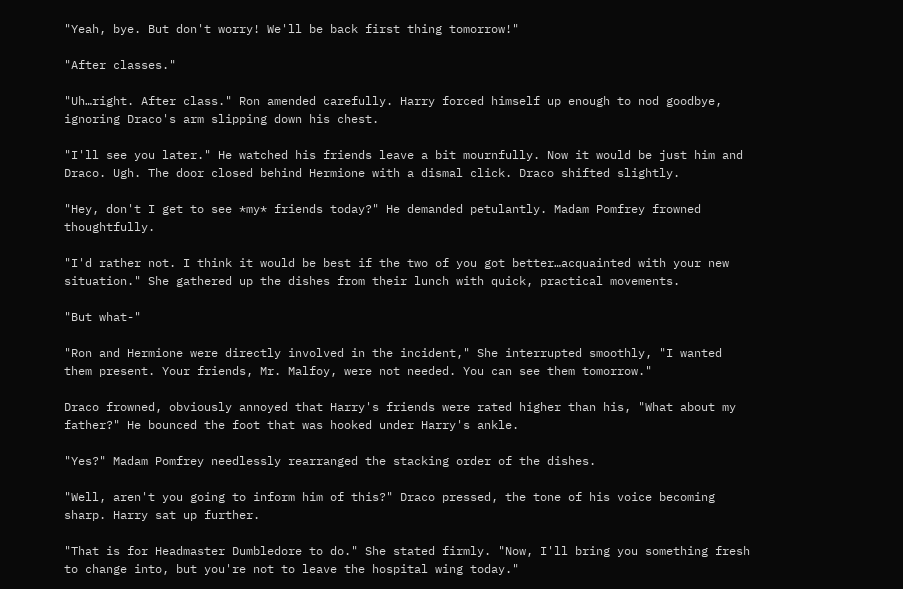"Yeah, bye. But don't worry! We'll be back first thing tomorrow!"

"After classes."

"Uh…right. After class." Ron amended carefully. Harry forced himself up enough to nod goodbye, ignoring Draco's arm slipping down his chest.

"I'll see you later." He watched his friends leave a bit mournfully. Now it would be just him and Draco. Ugh. The door closed behind Hermione with a dismal click. Draco shifted slightly.

"Hey, don't I get to see *my* friends today?" He demanded petulantly. Madam Pomfrey frowned thoughtfully.

"I'd rather not. I think it would be best if the two of you got better…acquainted with your new situation." She gathered up the dishes from their lunch with quick, practical movements.

"But what-"

"Ron and Hermione were directly involved in the incident," She interrupted smoothly, "I wanted them present. Your friends, Mr. Malfoy, were not needed. You can see them tomorrow."

Draco frowned, obviously annoyed that Harry's friends were rated higher than his, "What about my father?" He bounced the foot that was hooked under Harry's ankle.

"Yes?" Madam Pomfrey needlessly rearranged the stacking order of the dishes.

"Well, aren't you going to inform him of this?" Draco pressed, the tone of his voice becoming sharp. Harry sat up further.

"That is for Headmaster Dumbledore to do." She stated firmly. "Now, I'll bring you something fresh to change into, but you're not to leave the hospital wing today."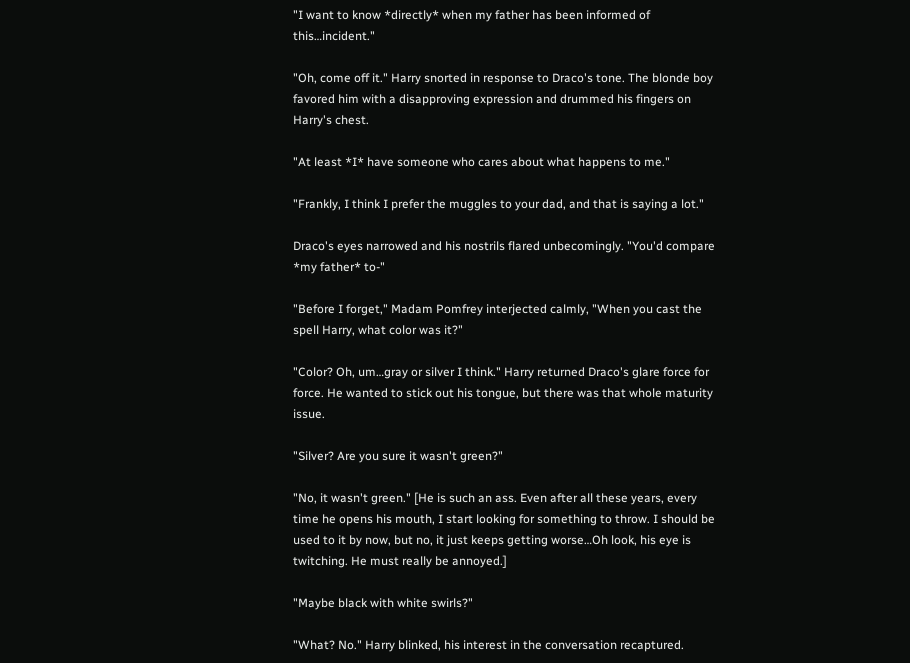"I want to know *directly* when my father has been informed of this…incident."

"Oh, come off it." Harry snorted in response to Draco's tone. The blonde boy favored him with a disapproving expression and drummed his fingers on Harry's chest.

"At least *I* have someone who cares about what happens to me."

"Frankly, I think I prefer the muggles to your dad, and that is saying a lot."

Draco's eyes narrowed and his nostrils flared unbecomingly. "You'd compare *my father* to-"

"Before I forget," Madam Pomfrey interjected calmly, "When you cast the spell Harry, what color was it?"

"Color? Oh, um…gray or silver I think." Harry returned Draco's glare force for force. He wanted to stick out his tongue, but there was that whole maturity issue.

"Silver? Are you sure it wasn't green?"

"No, it wasn't green." [He is such an ass. Even after all these years, every time he opens his mouth, I start looking for something to throw. I should be used to it by now, but no, it just keeps getting worse…Oh look, his eye is twitching. He must really be annoyed.]

"Maybe black with white swirls?"

"What? No." Harry blinked, his interest in the conversation recaptured.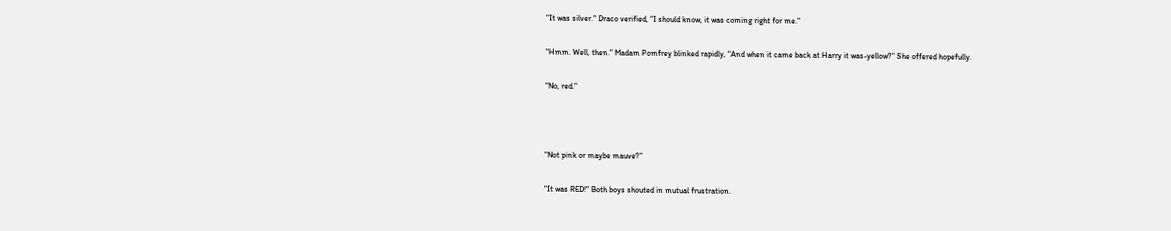"It was silver." Draco verified, "I should know, it was coming right for me."

"Hmm. Well, then." Madam Pomfrey blinked rapidly, "And when it came back at Harry it was-yellow?" She offered hopefully.

"No, red."



"Not pink or maybe mauve?"

"It was RED!" Both boys shouted in mutual frustration.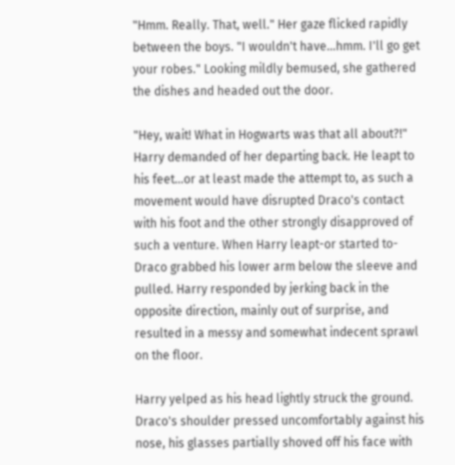"Hmm. Really. That, well." Her gaze flicked rapidly between the boys. "I wouldn't have…hmm. I'll go get your robes." Looking mildly bemused, she gathered the dishes and headed out the door.

"Hey, wait! What in Hogwarts was that all about?!" Harry demanded of her departing back. He leapt to his feet…or at least made the attempt to, as such a movement would have disrupted Draco's contact with his foot and the other strongly disapproved of such a venture. When Harry leapt-or started to-Draco grabbed his lower arm below the sleeve and pulled. Harry responded by jerking back in the opposite direction, mainly out of surprise, and resulted in a messy and somewhat indecent sprawl on the floor.

Harry yelped as his head lightly struck the ground. Draco's shoulder pressed uncomfortably against his nose, his glasses partially shoved off his face with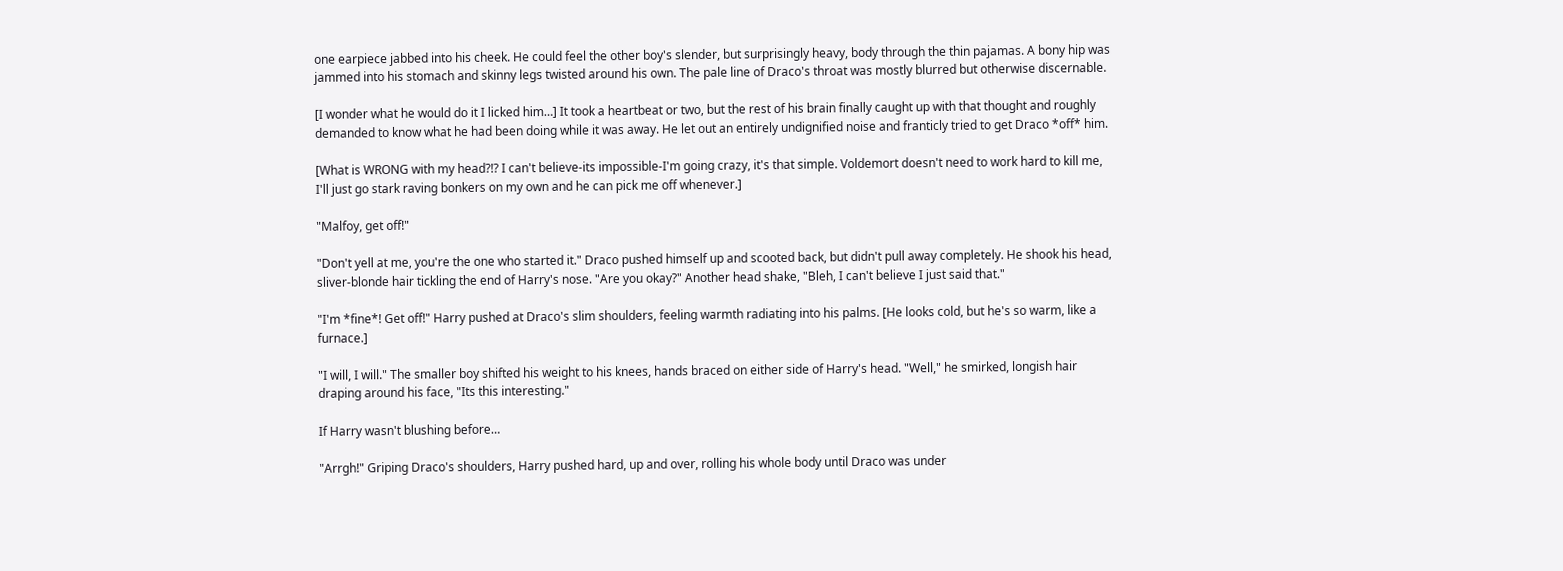one earpiece jabbed into his cheek. He could feel the other boy's slender, but surprisingly heavy, body through the thin pajamas. A bony hip was jammed into his stomach and skinny legs twisted around his own. The pale line of Draco's throat was mostly blurred but otherwise discernable.

[I wonder what he would do it I licked him…] It took a heartbeat or two, but the rest of his brain finally caught up with that thought and roughly demanded to know what he had been doing while it was away. He let out an entirely undignified noise and franticly tried to get Draco *off* him.

[What is WRONG with my head?!? I can't believe-its impossible-I'm going crazy, it's that simple. Voldemort doesn't need to work hard to kill me, I'll just go stark raving bonkers on my own and he can pick me off whenever.]

"Malfoy, get off!"

"Don't yell at me, you're the one who started it." Draco pushed himself up and scooted back, but didn't pull away completely. He shook his head, sliver-blonde hair tickling the end of Harry's nose. "Are you okay?" Another head shake, "Bleh, I can't believe I just said that."

"I'm *fine*! Get off!" Harry pushed at Draco's slim shoulders, feeling warmth radiating into his palms. [He looks cold, but he's so warm, like a furnace.]

"I will, I will." The smaller boy shifted his weight to his knees, hands braced on either side of Harry's head. "Well," he smirked, longish hair draping around his face, "Its this interesting."

If Harry wasn't blushing before…

"Arrgh!" Griping Draco's shoulders, Harry pushed hard, up and over, rolling his whole body until Draco was under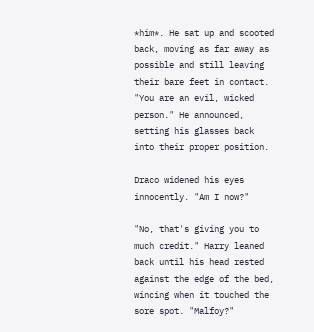*him*. He sat up and scooted back, moving as far away as possible and still leaving their bare feet in contact. "You are an evil, wicked person." He announced, setting his glasses back into their proper position.

Draco widened his eyes innocently. "Am I now?"

"No, that's giving you to much credit." Harry leaned back until his head rested against the edge of the bed, wincing when it touched the sore spot. "Malfoy?"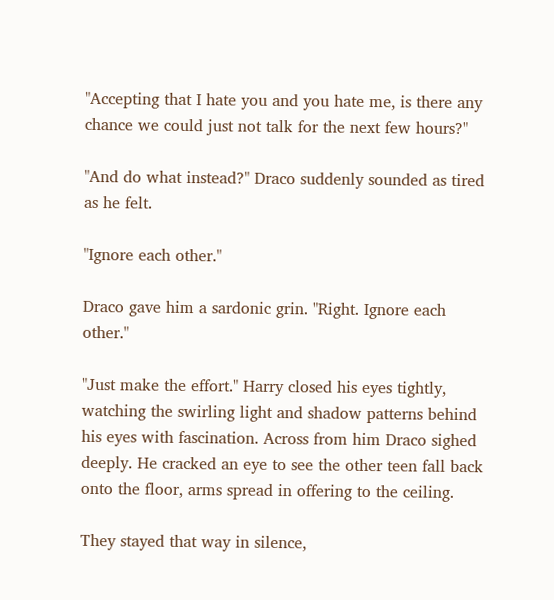"Accepting that I hate you and you hate me, is there any chance we could just not talk for the next few hours?"

"And do what instead?" Draco suddenly sounded as tired as he felt.

"Ignore each other."

Draco gave him a sardonic grin. "Right. Ignore each other."

"Just make the effort." Harry closed his eyes tightly, watching the swirling light and shadow patterns behind his eyes with fascination. Across from him Draco sighed deeply. He cracked an eye to see the other teen fall back onto the floor, arms spread in offering to the ceiling.

They stayed that way in silence,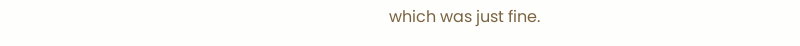which was just fine.